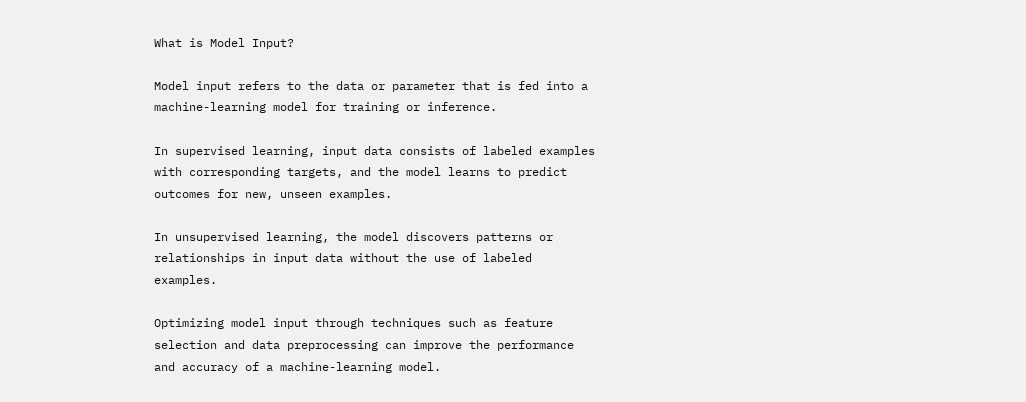What is Model Input?

Model input refers to the data or parameter that is fed into a machine-learning model for training or inference.

In supervised learning, input data consists of labeled examples with corresponding targets, and the model learns to predict outcomes for new, unseen examples.

In unsupervised learning, the model discovers patterns or relationships in input data without the use of labeled examples.

Optimizing model input through techniques such as feature selection and data preprocessing can improve the performance and accuracy of a machine-learning model.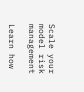Scale your model risk management

Learn how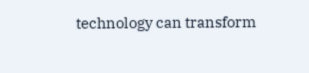technology can transform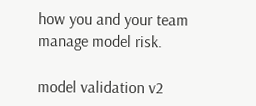how you and your team manage model risk.

model validation v2